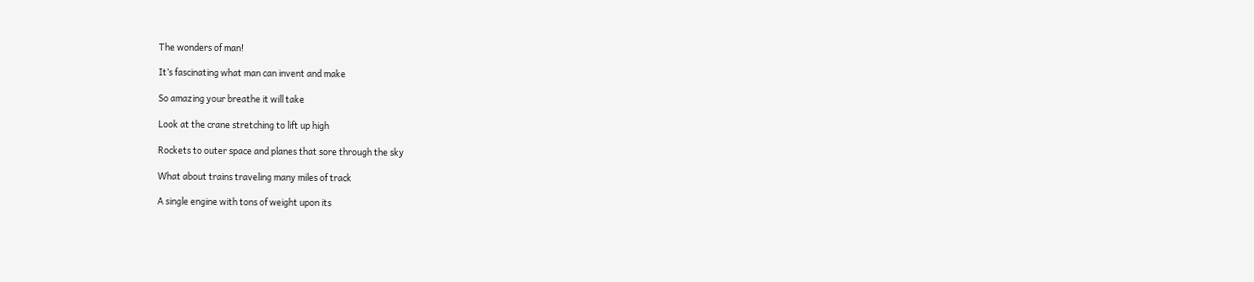The wonders of man!

It’s fascinating what man can invent and make

So amazing your breathe it will take

Look at the crane stretching to lift up high

Rockets to outer space and planes that sore through the sky

What about trains traveling many miles of track

A single engine with tons of weight upon its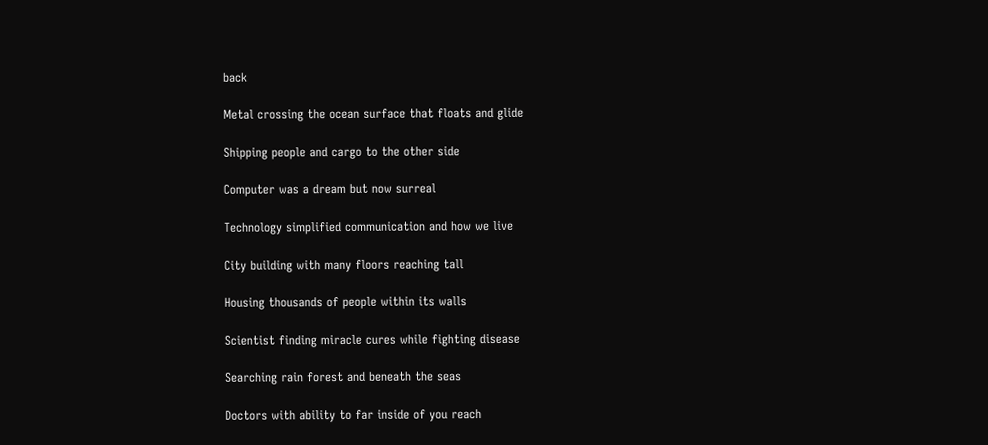back

Metal crossing the ocean surface that floats and glide

Shipping people and cargo to the other side

Computer was a dream but now surreal

Technology simplified communication and how we live

City building with many floors reaching tall

Housing thousands of people within its walls

Scientist finding miracle cures while fighting disease

Searching rain forest and beneath the seas

Doctors with ability to far inside of you reach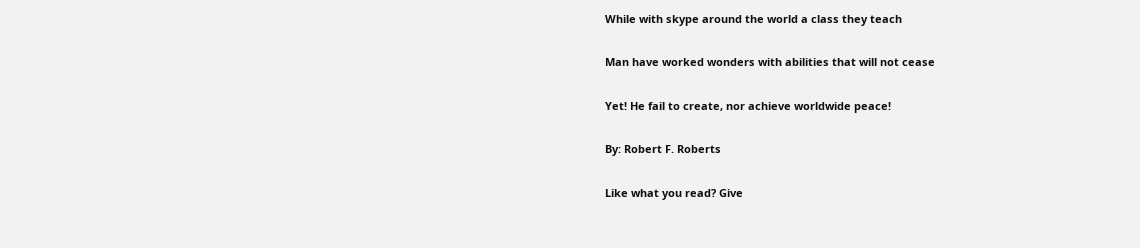While with skype around the world a class they teach

Man have worked wonders with abilities that will not cease

Yet! He fail to create, nor achieve worldwide peace!

By: Robert F. Roberts

Like what you read? Give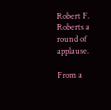Robert F. Roberts a round of applause.

From a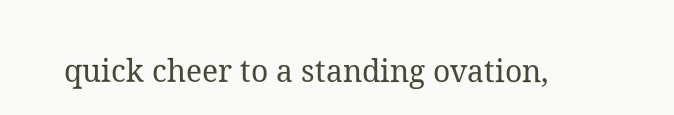quick cheer to a standing ovation,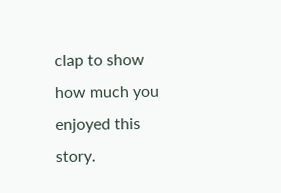clap to show how much you enjoyed this story.